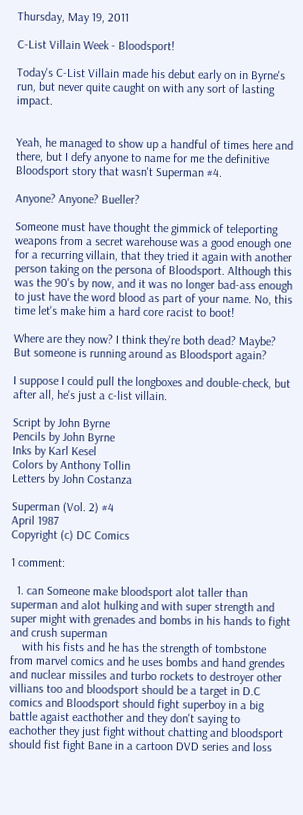Thursday, May 19, 2011

C-List Villain Week - Bloodsport!

Today's C-List Villain made his debut early on in Byrne's run, but never quite caught on with any sort of lasting impact.


Yeah, he managed to show up a handful of times here and there, but I defy anyone to name for me the definitive Bloodsport story that wasn't Superman #4.

Anyone? Anyone? Bueller?

Someone must have thought the gimmick of teleporting weapons from a secret warehouse was a good enough one for a recurring villain, that they tried it again with another person taking on the persona of Bloodsport. Although this was the 90's by now, and it was no longer bad-ass enough to just have the word blood as part of your name. No, this time let's make him a hard core racist to boot!

Where are they now? I think they're both dead? Maybe? But someone is running around as Bloodsport again?

I suppose I could pull the longboxes and double-check, but after all, he's just a c-list villain.

Script by John Byrne
Pencils by John Byrne
Inks by Karl Kesel
Colors by Anthony Tollin
Letters by John Costanza

Superman (Vol. 2) #4
April 1987
Copyright (c) DC Comics

1 comment:

  1. can Someone make bloodsport alot taller than superman and alot hulking and with super strength and super might with grenades and bombs in his hands to fight and crush superman
    with his fists and he has the strength of tombstone from marvel comics and he uses bombs and hand grendes and nuclear missiles and turbo rockets to destroyer other villians too and bloodsport should be a target in D.C comics and Bloodsport should fight superboy in a big battle agaist eacthother and they don't saying to eachother they just fight without chatting and bloodsport should fist fight Bane in a cartoon DVD series and loss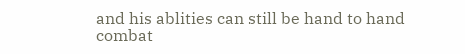and his ablities can still be hand to hand combat